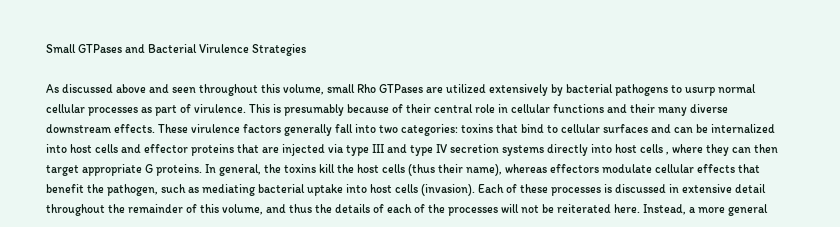Small GTPases and Bacterial Virulence Strategies

As discussed above and seen throughout this volume, small Rho GTPases are utilized extensively by bacterial pathogens to usurp normal cellular processes as part of virulence. This is presumably because of their central role in cellular functions and their many diverse downstream effects. These virulence factors generally fall into two categories: toxins that bind to cellular surfaces and can be internalized into host cells and effector proteins that are injected via type III and type IV secretion systems directly into host cells , where they can then target appropriate G proteins. In general, the toxins kill the host cells (thus their name), whereas effectors modulate cellular effects that benefit the pathogen, such as mediating bacterial uptake into host cells (invasion). Each of these processes is discussed in extensive detail throughout the remainder of this volume, and thus the details of each of the processes will not be reiterated here. Instead, a more general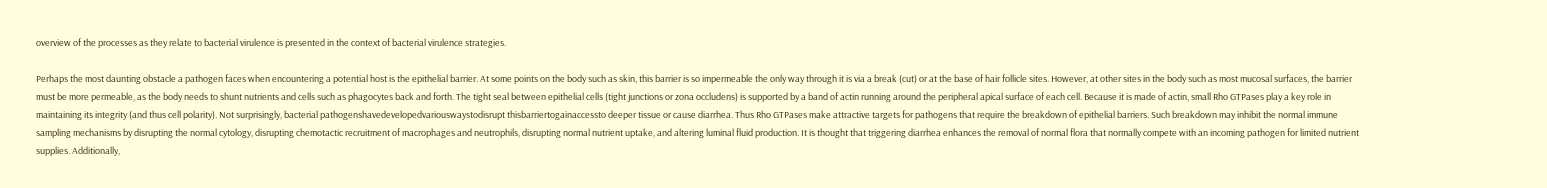overview of the processes as they relate to bacterial virulence is presented in the context of bacterial virulence strategies.

Perhaps the most daunting obstacle a pathogen faces when encountering a potential host is the epithelial barrier. At some points on the body such as skin, this barrier is so impermeable the only way through it is via a break (cut) or at the base of hair follicle sites. However, at other sites in the body such as most mucosal surfaces, the barrier must be more permeable, as the body needs to shunt nutrients and cells such as phagocytes back and forth. The tight seal between epithelial cells (tight junctions or zona occludens) is supported by a band of actin running around the peripheral apical surface of each cell. Because it is made of actin, small Rho GTPases play a key role in maintaining its integrity (and thus cell polarity). Not surprisingly, bacterial pathogenshavedevelopedvariouswaystodisrupt thisbarriertogainaccessto deeper tissue or cause diarrhea. Thus Rho GTPases make attractive targets for pathogens that require the breakdown of epithelial barriers. Such breakdown may inhibit the normal immune sampling mechanisms by disrupting the normal cytology, disrupting chemotactic recruitment of macrophages and neutrophils, disrupting normal nutrient uptake, and altering luminal fluid production. It is thought that triggering diarrhea enhances the removal of normal flora that normally compete with an incoming pathogen for limited nutrient supplies. Additionally,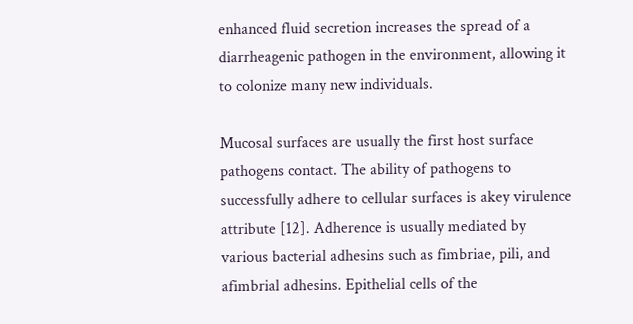enhanced fluid secretion increases the spread of a diarrheagenic pathogen in the environment, allowing it to colonize many new individuals.

Mucosal surfaces are usually the first host surface pathogens contact. The ability of pathogens to successfully adhere to cellular surfaces is akey virulence attribute [12]. Adherence is usually mediated by various bacterial adhesins such as fimbriae, pili, and afimbrial adhesins. Epithelial cells of the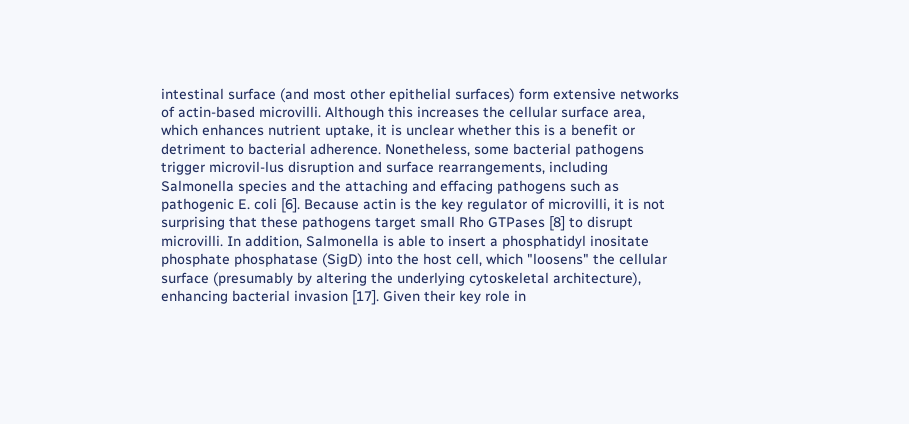intestinal surface (and most other epithelial surfaces) form extensive networks of actin-based microvilli. Although this increases the cellular surface area, which enhances nutrient uptake, it is unclear whether this is a benefit or detriment to bacterial adherence. Nonetheless, some bacterial pathogens trigger microvil-lus disruption and surface rearrangements, including Salmonella species and the attaching and effacing pathogens such as pathogenic E. coli [6]. Because actin is the key regulator of microvilli, it is not surprising that these pathogens target small Rho GTPases [8] to disrupt microvilli. In addition, Salmonella is able to insert a phosphatidyl inositate phosphate phosphatase (SigD) into the host cell, which "loosens" the cellular surface (presumably by altering the underlying cytoskeletal architecture), enhancing bacterial invasion [17]. Given their key role in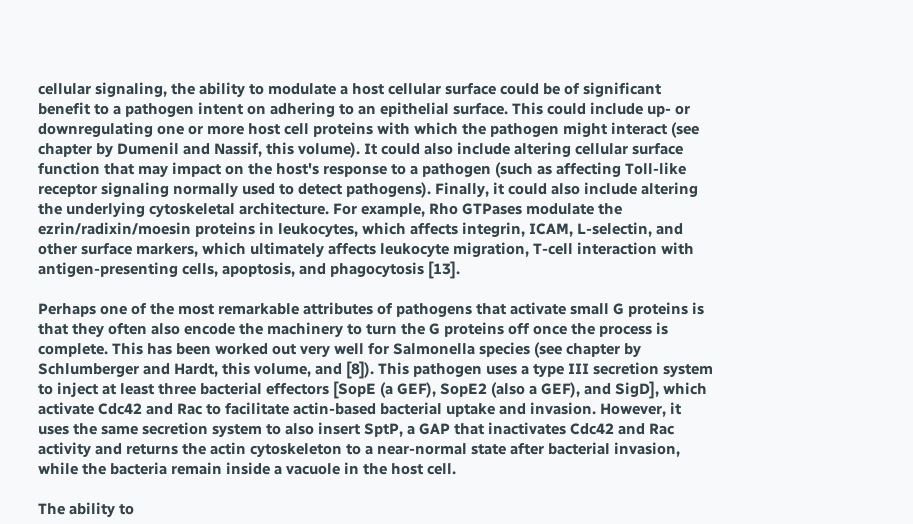cellular signaling, the ability to modulate a host cellular surface could be of significant benefit to a pathogen intent on adhering to an epithelial surface. This could include up- or downregulating one or more host cell proteins with which the pathogen might interact (see chapter by Dumenil and Nassif, this volume). It could also include altering cellular surface function that may impact on the host's response to a pathogen (such as affecting Toll-like receptor signaling normally used to detect pathogens). Finally, it could also include altering the underlying cytoskeletal architecture. For example, Rho GTPases modulate the ezrin/radixin/moesin proteins in leukocytes, which affects integrin, ICAM, L-selectin, and other surface markers, which ultimately affects leukocyte migration, T-cell interaction with antigen-presenting cells, apoptosis, and phagocytosis [13].

Perhaps one of the most remarkable attributes of pathogens that activate small G proteins is that they often also encode the machinery to turn the G proteins off once the process is complete. This has been worked out very well for Salmonella species (see chapter by Schlumberger and Hardt, this volume, and [8]). This pathogen uses a type III secretion system to inject at least three bacterial effectors [SopE (a GEF), SopE2 (also a GEF), and SigD], which activate Cdc42 and Rac to facilitate actin-based bacterial uptake and invasion. However, it uses the same secretion system to also insert SptP, a GAP that inactivates Cdc42 and Rac activity and returns the actin cytoskeleton to a near-normal state after bacterial invasion, while the bacteria remain inside a vacuole in the host cell.

The ability to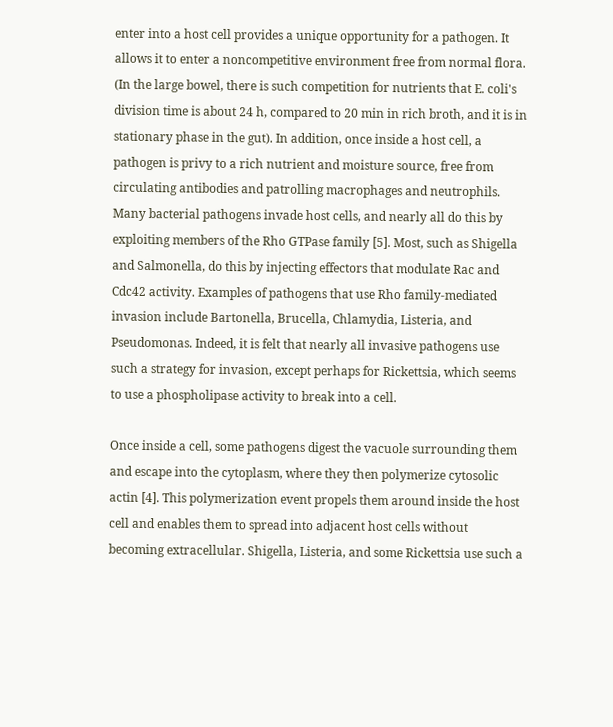enter into a host cell provides a unique opportunity for a pathogen. It allows it to enter a noncompetitive environment free from normal flora. (In the large bowel, there is such competition for nutrients that E. coli's division time is about 24 h, compared to 20 min in rich broth, and it is in stationary phase in the gut). In addition, once inside a host cell, a pathogen is privy to a rich nutrient and moisture source, free from circulating antibodies and patrolling macrophages and neutrophils. Many bacterial pathogens invade host cells, and nearly all do this by exploiting members of the Rho GTPase family [5]. Most, such as Shigella and Salmonella, do this by injecting effectors that modulate Rac and Cdc42 activity. Examples of pathogens that use Rho family-mediated invasion include Bartonella, Brucella, Chlamydia, Listeria, and Pseudomonas. Indeed, it is felt that nearly all invasive pathogens use such a strategy for invasion, except perhaps for Rickettsia, which seems to use a phospholipase activity to break into a cell.

Once inside a cell, some pathogens digest the vacuole surrounding them and escape into the cytoplasm, where they then polymerize cytosolic actin [4]. This polymerization event propels them around inside the host cell and enables them to spread into adjacent host cells without becoming extracellular. Shigella, Listeria, and some Rickettsia use such a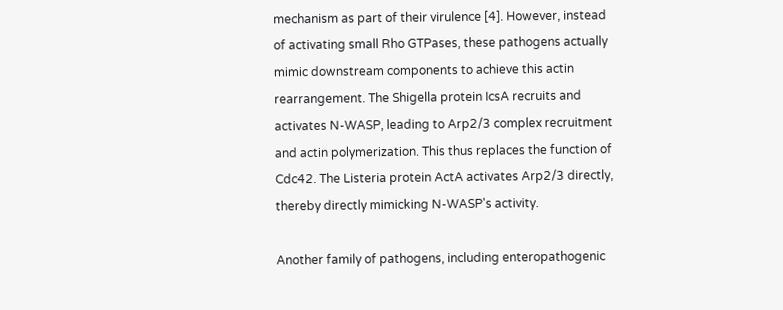mechanism as part of their virulence [4]. However, instead of activating small Rho GTPases, these pathogens actually mimic downstream components to achieve this actin rearrangement. The Shigella protein IcsA recruits and activates N-WASP, leading to Arp2/3 complex recruitment and actin polymerization. This thus replaces the function of Cdc42. The Listeria protein ActA activates Arp2/3 directly, thereby directly mimicking N-WASP's activity.

Another family of pathogens, including enteropathogenic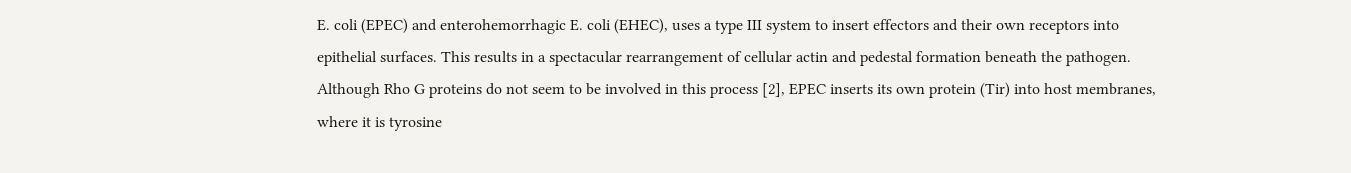E. coli (EPEC) and enterohemorrhagic E. coli (EHEC), uses a type III system to insert effectors and their own receptors into epithelial surfaces. This results in a spectacular rearrangement of cellular actin and pedestal formation beneath the pathogen. Although Rho G proteins do not seem to be involved in this process [2], EPEC inserts its own protein (Tir) into host membranes, where it is tyrosine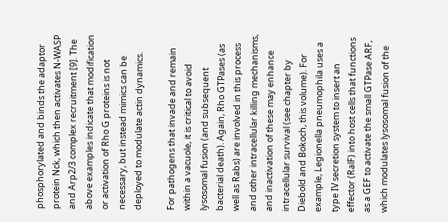phosphorylated and binds the adaptor protein Nck, which then activates N-WASP and Arp2/3 complex recruitment [9]. The above examples indicate that modification or activation of Rho G proteins is not necessary, but instead mimics can be deployed to modulate actin dynamics.

For pathogens that invade and remain within a vacuole, it is critical to avoid lysosomal fusion (and subsequent bacterial death). Again, Rho GTPases (as well as Rabs) are involved in this process and other intracellular killing mechanisms, and inactivation of these may enhance intracellular survival (see chapter by Diebold and Bokoch, this volume). For example, Legionella pneumophila uses a type IV secretion system to insert an effector (RalF) into host cells that functions as a GEF to activate the small GTPase ARF, which modulates lysosomal fusion of the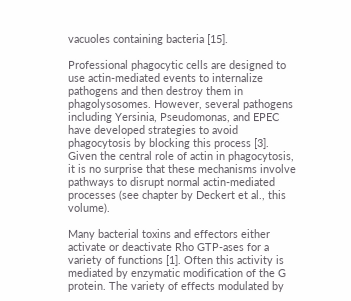vacuoles containing bacteria [15].

Professional phagocytic cells are designed to use actin-mediated events to internalize pathogens and then destroy them in phagolysosomes. However, several pathogens including Yersinia, Pseudomonas, and EPEC have developed strategies to avoid phagocytosis by blocking this process [3]. Given the central role of actin in phagocytosis, it is no surprise that these mechanisms involve pathways to disrupt normal actin-mediated processes (see chapter by Deckert et al., this volume).

Many bacterial toxins and effectors either activate or deactivate Rho GTP-ases for a variety of functions [1]. Often this activity is mediated by enzymatic modification of the G protein. The variety of effects modulated by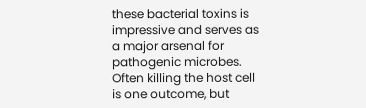these bacterial toxins is impressive and serves as a major arsenal for pathogenic microbes. Often killing the host cell is one outcome, but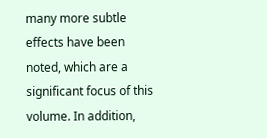many more subtle effects have been noted, which are a significant focus of this volume. In addition,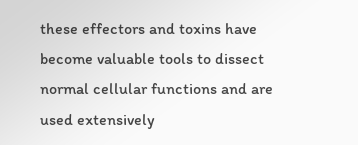these effectors and toxins have become valuable tools to dissect normal cellular functions and are used extensively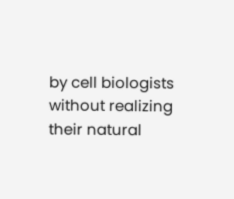by cell biologists without realizing their natural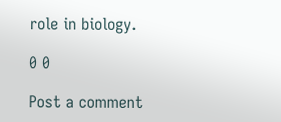role in biology.

0 0

Post a comment